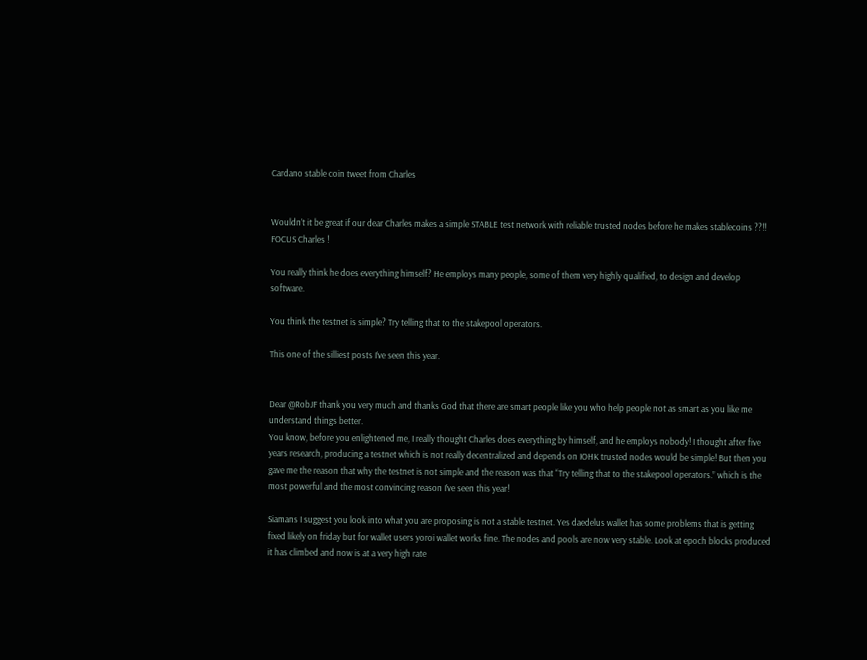Cardano stable coin tweet from Charles


Wouldn’t it be great if our dear Charles makes a simple STABLE test network with reliable trusted nodes before he makes stablecoins ??!!
FOCUS Charles !

You really think he does everything himself? He employs many people, some of them very highly qualified, to design and develop software.

You think the testnet is simple? Try telling that to the stakepool operators.

This one of the silliest posts I’ve seen this year.


Dear @RobJF thank you very much and thanks God that there are smart people like you who help people not as smart as you like me understand things better.
You know, before you enlightened me, I really thought Charles does everything by himself, and he employs nobody! I thought after five years research, producing a testnet which is not really decentralized and depends on IOHK trusted nodes would be simple! But then you gave me the reason that why the testnet is not simple and the reason was that “Try telling that to the stakepool operators.” which is the most powerful and the most convincing reason I’ve seen this year!

Siamans I suggest you look into what you are proposing is not a stable testnet. Yes daedelus wallet has some problems that is getting fixed likely on friday but for wallet users yoroi wallet works fine. The nodes and pools are now very stable. Look at epoch blocks produced it has climbed and now is at a very high rate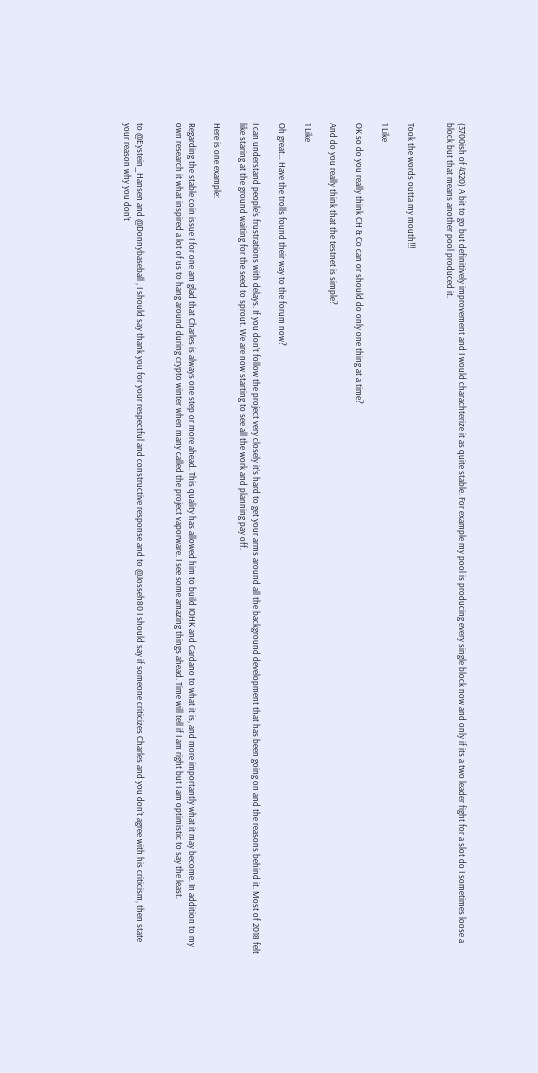(3700ish of 4320) A bit to go but definitively improvement and I would charachterize it as quite stable. For example my pool is producing every single block now and only if its a two leader fight for a slot do I sometimes loose a block but that means another pool produced it.


Took the words outta my mouth!!!

1 Like

OK so do you really think CH & Co can or should do only one thing at a time?

And do you really think that the testnet is simple?

1 Like

Oh great… Have the trolls found their way to the forum now?

I can understand people’s frustrations with delays. If you don’t follow the project very closely it’s hard to get your arms around all the background development that has been going on and the reasons behind it. Most of 2018 felt like staring at the ground waiting for the seed to sprout. We are now starting to see all the work and planning pay off.

Here is one example:

Regarding the stable coin issue I for one am glad that Charles is always one step or more ahead. This quality has allowed him to build IOHK and Cardano to what it is, and more importantly what it may become. In addition to my own research it what inspired a lot of us to hang around during crypto winter when many called the project vaporware. I see some amazing things ahead. Time will tell if I am right but I am optimistic to say the least.


to @Eystein_Hansen and @Donnybaseball , I should say thank you for your respectful and constructive response and to @Josseh80 I should say if someone criticizes Charles and you don’t agree with his criticism, then state your reason why you don’t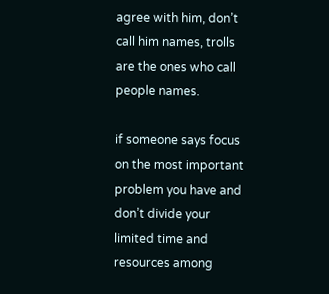agree with him, don’t call him names, trolls are the ones who call people names.

if someone says focus on the most important problem you have and don’t divide your limited time and resources among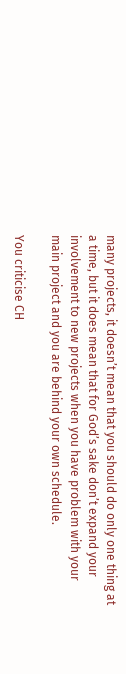many projects, it doesn’t mean that you should do only one thing at a time, but it does mean that for God’s sake don’t expand your involvement to new projects when you have problem with your main project and you are behind your own schedule.

You criticise CH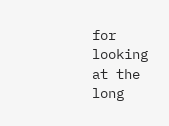for looking at the long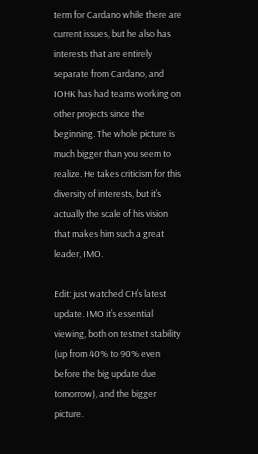term for Cardano while there are current issues, but he also has interests that are entirely separate from Cardano, and IOHK has had teams working on other projects since the beginning. The whole picture is much bigger than you seem to realize. He takes criticism for this diversity of interests, but it’s actually the scale of his vision that makes him such a great leader, IMO.

Edit: just watched CH’s latest update. IMO it’s essential viewing, both on testnet stability (up from 40% to 90% even before the big update due tomorrow), and the bigger picture.